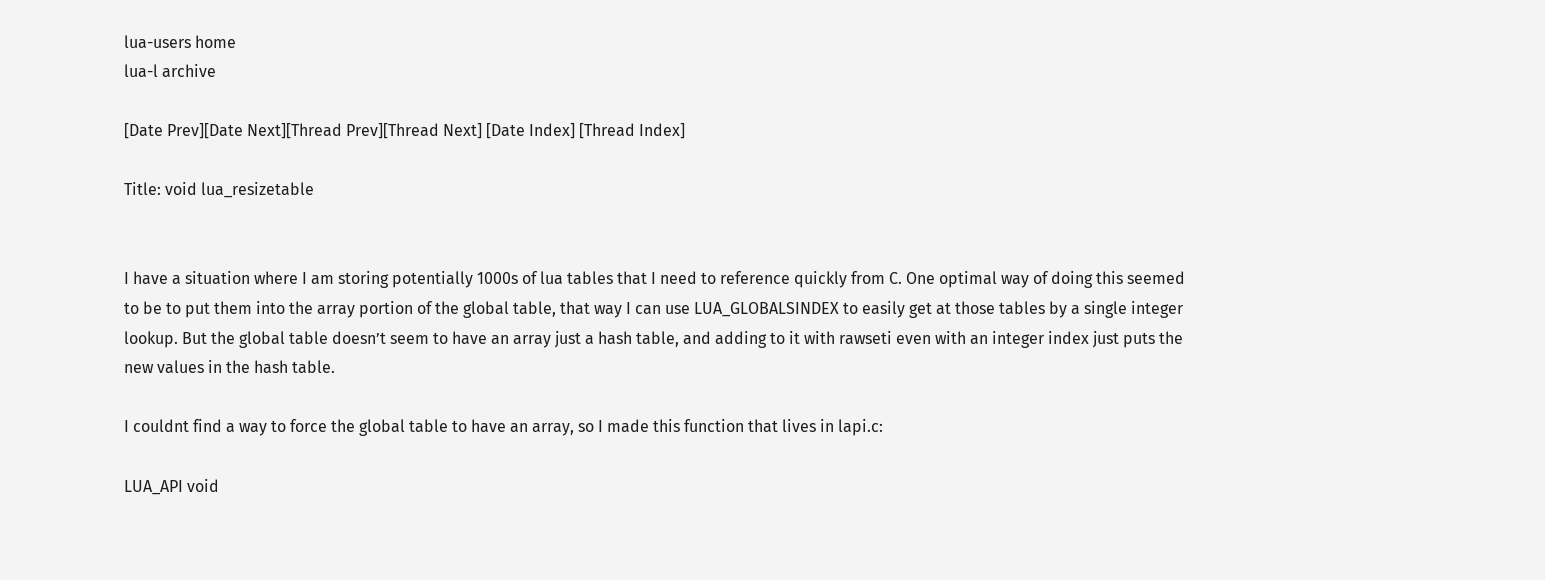lua-users home
lua-l archive

[Date Prev][Date Next][Thread Prev][Thread Next] [Date Index] [Thread Index]

Title: void lua_resizetable


I have a situation where I am storing potentially 1000s of lua tables that I need to reference quickly from C. One optimal way of doing this seemed to be to put them into the array portion of the global table, that way I can use LUA_GLOBALSINDEX to easily get at those tables by a single integer lookup. But the global table doesn’t seem to have an array just a hash table, and adding to it with rawseti even with an integer index just puts the new values in the hash table.

I couldnt find a way to force the global table to have an array, so I made this function that lives in lapi.c:

LUA_API void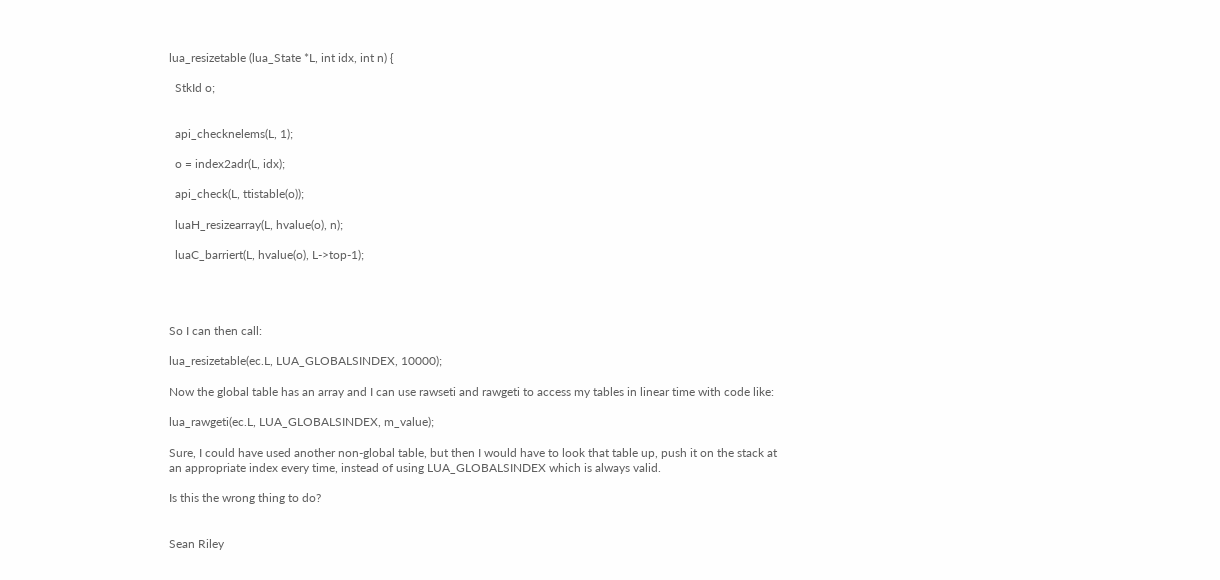lua_resizetable (lua_State *L, int idx, int n) {

  StkId o;


  api_checknelems(L, 1);

  o = index2adr(L, idx);

  api_check(L, ttistable(o));

  luaH_resizearray(L, hvalue(o), n);

  luaC_barriert(L, hvalue(o), L->top-1);




So I can then call:

lua_resizetable(ec.L, LUA_GLOBALSINDEX, 10000);

Now the global table has an array and I can use rawseti and rawgeti to access my tables in linear time with code like:

lua_rawgeti(ec.L, LUA_GLOBALSINDEX, m_value);

Sure, I could have used another non-global table, but then I would have to look that table up, push it on the stack at an appropriate index every time, instead of using LUA_GLOBALSINDEX which is always valid.

Is this the wrong thing to do?


Sean Riley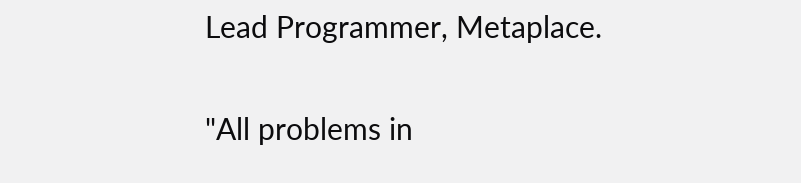Lead Programmer, Metaplace.

"All problems in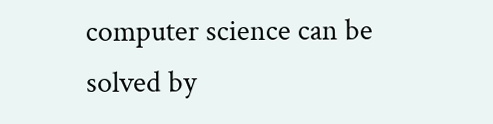computer science can be solved by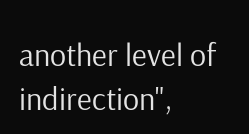another level of indirection",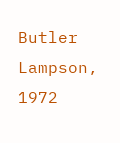Butler Lampson, 1972